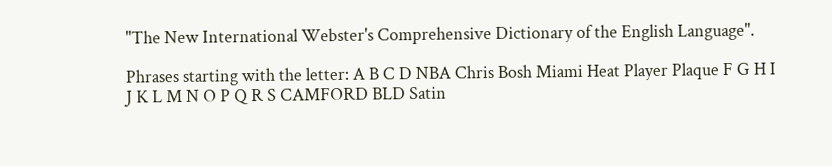"The New International Webster's Comprehensive Dictionary of the English Language".

Phrases starting with the letter: A B C D NBA Chris Bosh Miami Heat Player Plaque F G H I J K L M N O P Q R S CAMFORD BLD Satin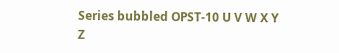Series bubbled OPST-10 U V W X Y Z